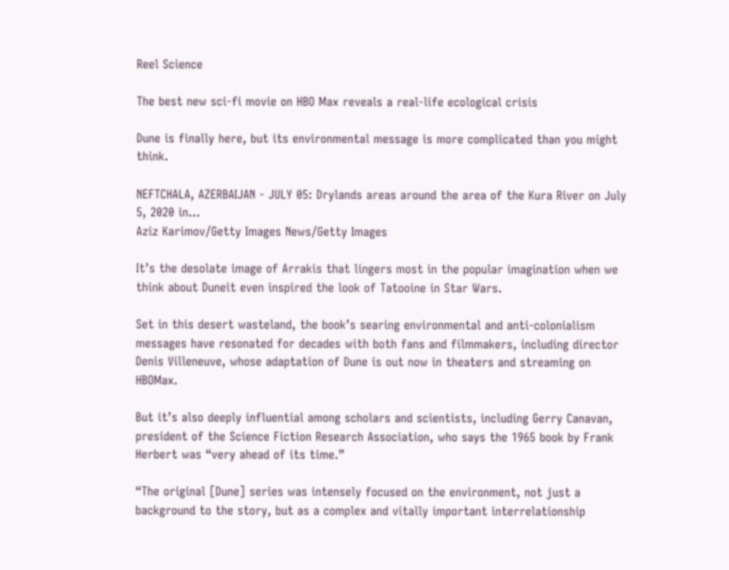Reel Science

The best new sci-fi movie on HBO Max reveals a real-life ecological crisis

Dune is finally here, but its environmental message is more complicated than you might think.

NEFTCHALA, AZERBAIJAN - JULY 05: Drylands areas around the area of the Kura River on July 5, 2020 in...
Aziz Karimov/Getty Images News/Getty Images

It’s the desolate image of Arrakis that lingers most in the popular imagination when we think about Duneit even inspired the look of Tatooine in Star Wars.

Set in this desert wasteland, the book’s searing environmental and anti-colonialism messages have resonated for decades with both fans and filmmakers, including director Denis Villeneuve, whose adaptation of Dune is out now in theaters and streaming on HBOMax.

But it’s also deeply influential among scholars and scientists, including Gerry Canavan, president of the Science Fiction Research Association, who says the 1965 book by Frank Herbert was “very ahead of its time.”

“The original [Dune] series was intensely focused on the environment, not just a background to the story, but as a complex and vitally important interrelationship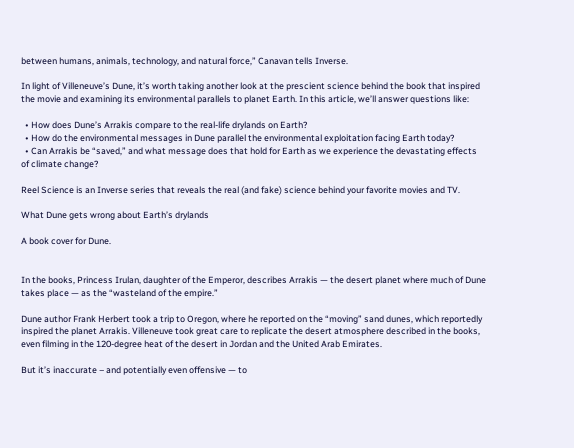between humans, animals, technology, and natural force,” Canavan tells Inverse.

In light of Villeneuve’s Dune, it’s worth taking another look at the prescient science behind the book that inspired the movie and examining its environmental parallels to planet Earth. In this article, we’ll answer questions like:

  • How does Dune’s Arrakis compare to the real-life drylands on Earth?
  • How do the environmental messages in Dune parallel the environmental exploitation facing Earth today?
  • Can Arrakis be “saved,” and what message does that hold for Earth as we experience the devastating effects of climate change?

Reel Science is an Inverse series that reveals the real (and fake) science behind your favorite movies and TV.

What Dune gets wrong about Earth’s drylands

A book cover for Dune.


In the books, Princess Irulan, daughter of the Emperor, describes Arrakis — the desert planet where much of Dune takes place — as the “wasteland of the empire.”

Dune author Frank Herbert took a trip to Oregon, where he reported on the “moving” sand dunes, which reportedly inspired the planet Arrakis. Villeneuve took great care to replicate the desert atmosphere described in the books, even filming in the 120-degree heat of the desert in Jordan and the United Arab Emirates.

But it’s inaccurate – and potentially even offensive — to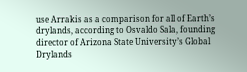use Arrakis as a comparison for all of Earth’s drylands, according to Osvaldo Sala, founding director of Arizona State University’s Global Drylands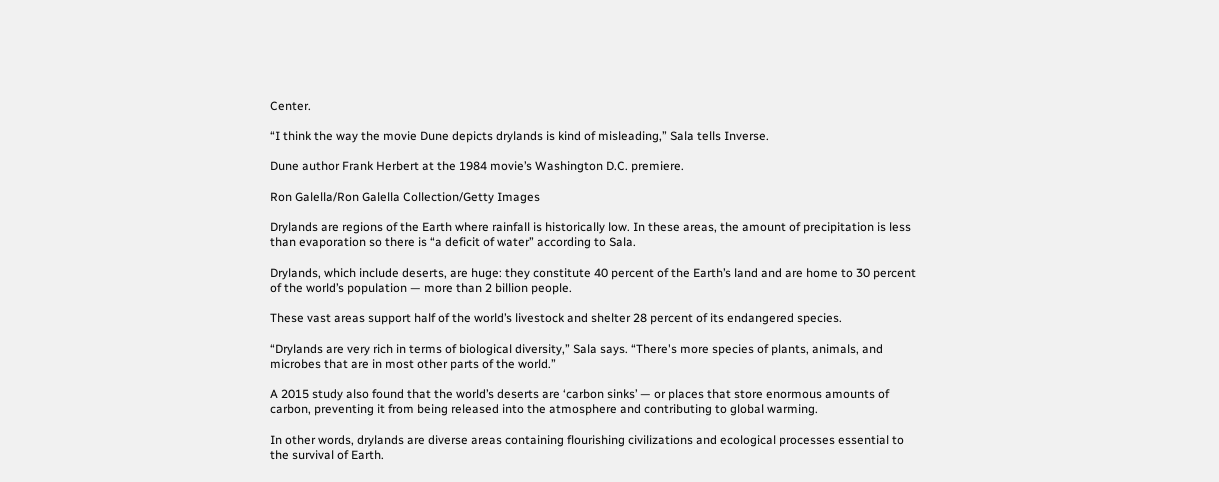Center.

“I think the way the movie Dune depicts drylands is kind of misleading,” Sala tells Inverse.

Dune author Frank Herbert at the 1984 movie’s Washington D.C. premiere.

Ron Galella/Ron Galella Collection/Getty Images

Drylands are regions of the Earth where rainfall is historically low. In these areas, the amount of precipitation is less than evaporation so there is “a deficit of water” according to Sala.

Drylands, which include deserts, are huge: they constitute 40 percent of the Earth’s land and are home to 30 percent of the world’s population — more than 2 billion people.

These vast areas support half of the world’s livestock and shelter 28 percent of its endangered species.

“Drylands are very rich in terms of biological diversity,” Sala says. “There's more species of plants, animals, and microbes that are in most other parts of the world.”

A 2015 study also found that the world’s deserts are ‘carbon sinks’ — or places that store enormous amounts of carbon, preventing it from being released into the atmosphere and contributing to global warming.

In other words, drylands are diverse areas containing flourishing civilizations and ecological processes essential to the survival of Earth.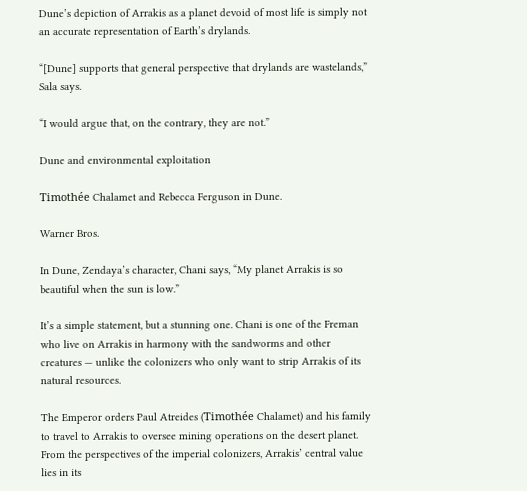Dune’s depiction of Arrakis as a planet devoid of most life is simply not an accurate representation of Earth’s drylands.

“[Dune] supports that general perspective that drylands are wastelands,” Sala says.

“I would argue that, on the contrary, they are not.”

Dune and environmental exploitation

Timothée Chalamet and Rebecca Ferguson in Dune.

Warner Bros.

In Dune, Zendaya’s character, Chani says, “My planet Arrakis is so beautiful when the sun is low.”

It’s a simple statement, but a stunning one. Chani is one of the Freman who live on Arrakis in harmony with the sandworms and other creatures — unlike the colonizers who only want to strip Arrakis of its natural resources.

The Emperor orders Paul Atreides (Timothée Chalamet) and his family to travel to Arrakis to oversee mining operations on the desert planet. From the perspectives of the imperial colonizers, Arrakis’ central value lies in its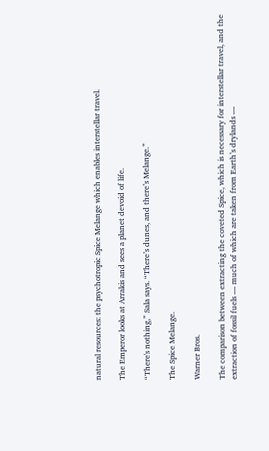natural resources: the psychotropic Spice Melange which enables interstellar travel.

The Emperor looks at Arrakis and sees a planet devoid of life.

“There's nothing,” Sala says. “There’s dunes, and there’s Melange.”

The Spice Melange.

Warner Bros.

The comparison between extracting the coveted Spice, which is necessary for interstellar travel, and the extraction of fossil fuels — much of which are taken from Earth’s drylands —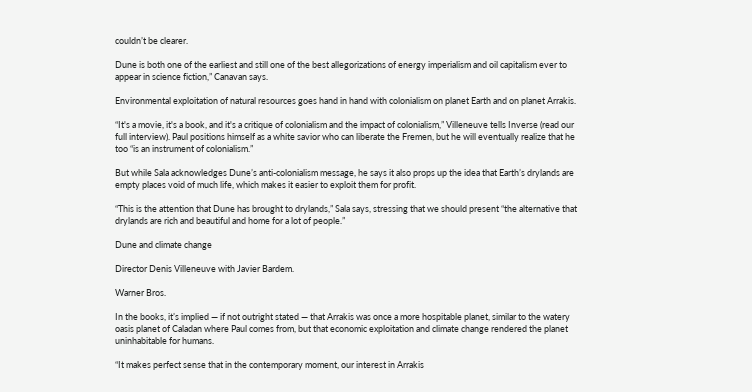couldn’t be clearer.

Dune is both one of the earliest and still one of the best allegorizations of energy imperialism and oil capitalism ever to appear in science fiction,” Canavan says.

Environmental exploitation of natural resources goes hand in hand with colonialism on planet Earth and on planet Arrakis.

“It's a movie, it's a book, and it's a critique of colonialism and the impact of colonialism,” Villeneuve tells Inverse (read our full interview). Paul positions himself as a white savior who can liberate the Fremen, but he will eventually realize that he too “is an instrument of colonialism.”

But while Sala acknowledges Dune’s anti-colonialism message, he says it also props up the idea that Earth’s drylands are empty places void of much life, which makes it easier to exploit them for profit.

“This is the attention that Dune has brought to drylands,” Sala says, stressing that we should present “the alternative that drylands are rich and beautiful and home for a lot of people.”

Dune and climate change

Director Denis Villeneuve with Javier Bardem.

Warner Bros.

In the books, it’s implied — if not outright stated — that Arrakis was once a more hospitable planet, similar to the watery oasis planet of Caladan where Paul comes from, but that economic exploitation and climate change rendered the planet uninhabitable for humans.

“It makes perfect sense that in the contemporary moment, our interest in Arrakis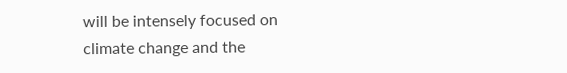will be intensely focused on climate change and the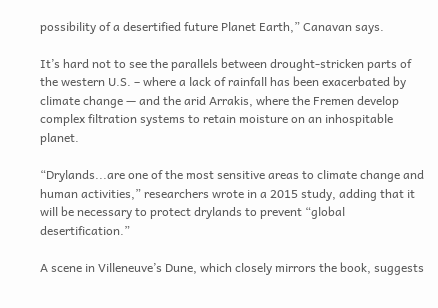possibility of a desertified future Planet Earth,” Canavan says.

It’s hard not to see the parallels between drought-stricken parts of the western U.S. – where a lack of rainfall has been exacerbated by climate change — and the arid Arrakis, where the Fremen develop complex filtration systems to retain moisture on an inhospitable planet.

“Drylands...are one of the most sensitive areas to climate change and human activities,” researchers wrote in a 2015 study, adding that it will be necessary to protect drylands to prevent “global desertification.”

A scene in Villeneuve’s Dune, which closely mirrors the book, suggests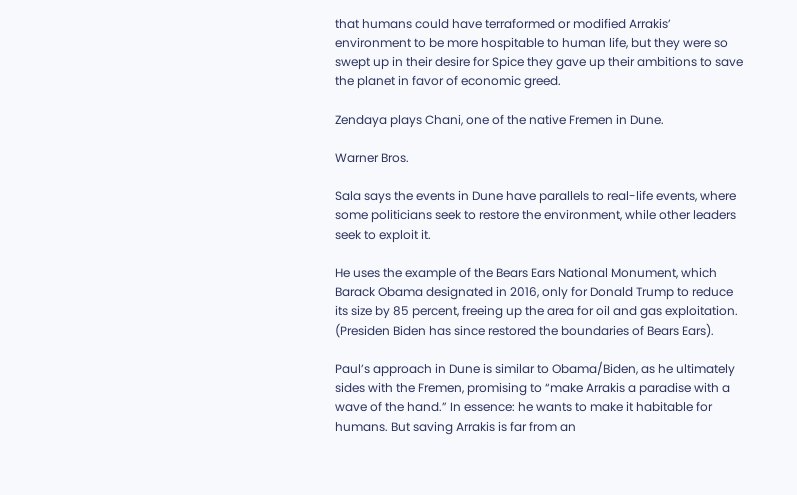that humans could have terraformed or modified Arrakis’ environment to be more hospitable to human life, but they were so swept up in their desire for Spice they gave up their ambitions to save the planet in favor of economic greed.

Zendaya plays Chani, one of the native Fremen in Dune.

Warner Bros.

Sala says the events in Dune have parallels to real-life events, where some politicians seek to restore the environment, while other leaders seek to exploit it.

He uses the example of the Bears Ears National Monument, which Barack Obama designated in 2016, only for Donald Trump to reduce its size by 85 percent, freeing up the area for oil and gas exploitation. (Presiden Biden has since restored the boundaries of Bears Ears).

Paul’s approach in Dune is similar to Obama/Biden, as he ultimately sides with the Fremen, promising to “make Arrakis a paradise with a wave of the hand.” In essence: he wants to make it habitable for humans. But saving Arrakis is far from an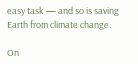easy task — and so is saving Earth from climate change.

On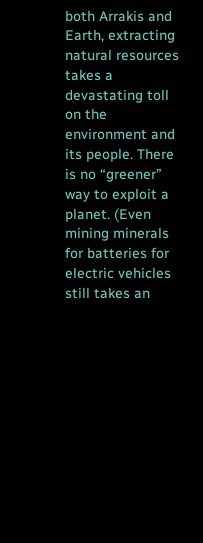both Arrakis and Earth, extracting natural resources takes a devastating toll on the environment and its people. There is no “greener” way to exploit a planet. (Even mining minerals for batteries for electric vehicles still takes an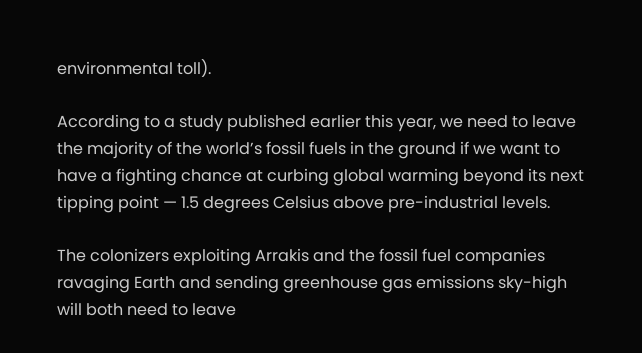environmental toll).

According to a study published earlier this year, we need to leave the majority of the world’s fossil fuels in the ground if we want to have a fighting chance at curbing global warming beyond its next tipping point — 1.5 degrees Celsius above pre-industrial levels.

The colonizers exploiting Arrakis and the fossil fuel companies ravaging Earth and sending greenhouse gas emissions sky-high will both need to leave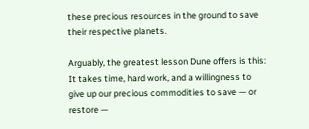these precious resources in the ground to save their respective planets.

Arguably, the greatest lesson Dune offers is this: It takes time, hard work, and a willingness to give up our precious commodities to save — or restore —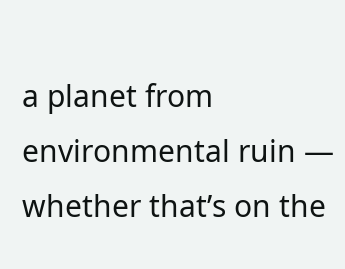a planet from environmental ruin — whether that’s on the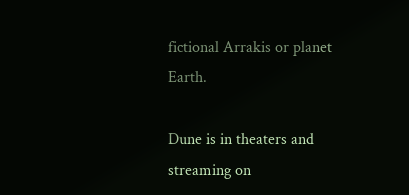fictional Arrakis or planet Earth.

Dune is in theaters and streaming on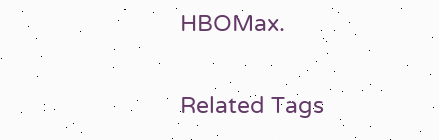HBOMax.

Related Tags